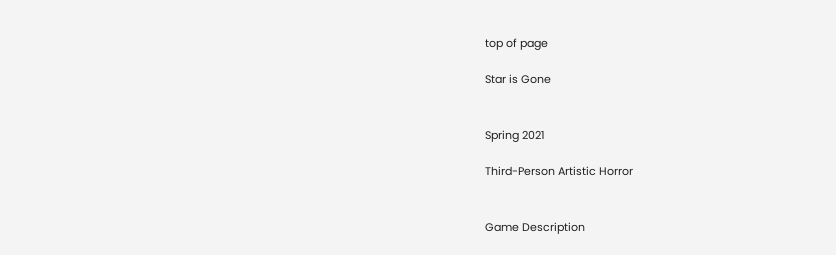top of page

Star is Gone


Spring 2021

Third-Person Artistic Horror


Game Description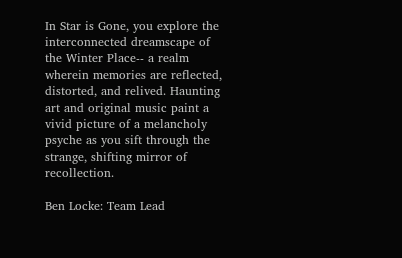In Star is Gone, you explore the interconnected dreamscape of the Winter Place-- a realm wherein memories are reflected, distorted, and relived. Haunting art and original music paint a vivid picture of a melancholy psyche as you sift through the strange, shifting mirror of recollection.

Ben Locke: Team Lead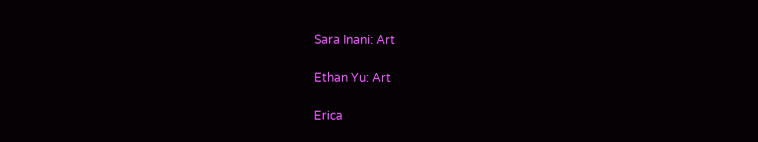Sara Inani: Art

Ethan Yu: Art

Erica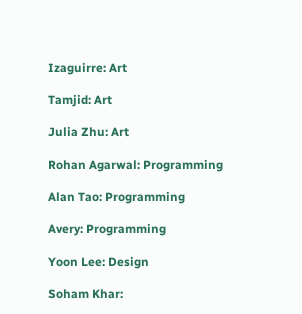Izaguirre: Art

Tamjid: Art

Julia Zhu: Art

Rohan Agarwal: Programming

Alan Tao: Programming

Avery: Programming

Yoon Lee: Design

Soham Khar: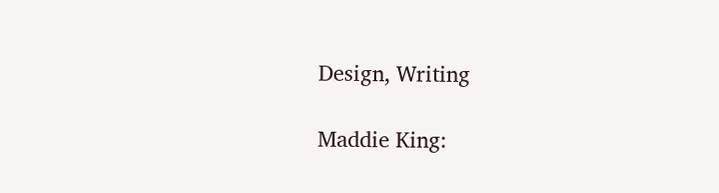Design, Writing

Maddie King: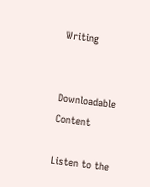Writing


Downloadable Content

Listen to the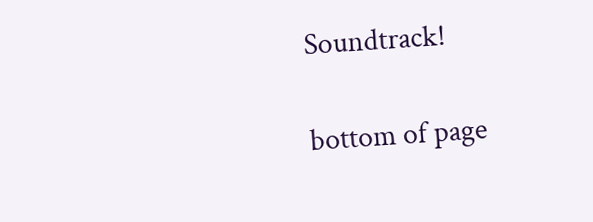Soundtrack!

bottom of page